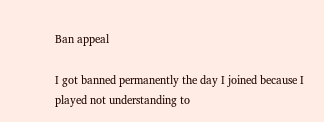Ban appeal

I got banned permanently the day I joined because I played not understanding to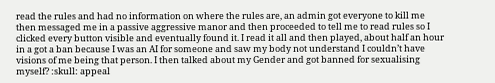read the rules and had no information on where the rules are, an admin got everyone to kill me then messaged me in a passive aggressive manor and then proceeded to tell me to read rules so I clicked every button visible and eventually found it. I read it all and then played, about half an hour in a got a ban because I was an AI for someone and saw my body not understand I couldn’t have visions of me being that person. I then talked about my Gender and got banned for sexualising myself? :skull: appeal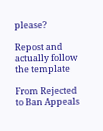please?

Repost and actually follow the template

From Rejected to Ban Appeals